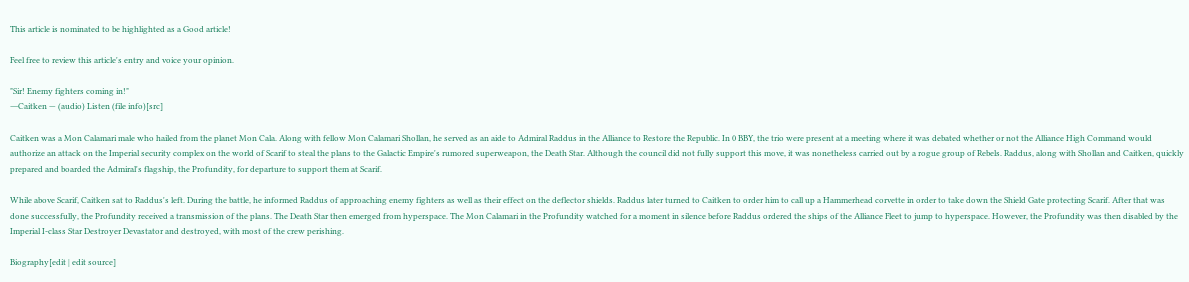This article is nominated to be highlighted as a Good article!

Feel free to review this article's entry and voice your opinion.

"Sir! Enemy fighters coming in!"
―Caitken — (audio) Listen (file info)[src]

Caitken was a Mon Calamari male who hailed from the planet Mon Cala. Along with fellow Mon Calamari Shollan, he served as an aide to Admiral Raddus in the Alliance to Restore the Republic. In 0 BBY, the trio were present at a meeting where it was debated whether or not the Alliance High Command would authorize an attack on the Imperial security complex on the world of Scarif to steal the plans to the Galactic Empire's rumored superweapon, the Death Star. Although the council did not fully support this move, it was nonetheless carried out by a rogue group of Rebels. Raddus, along with Shollan and Caitken, quickly prepared and boarded the Admiral's flagship, the Profundity, for departure to support them at Scarif.

While above Scarif, Caitken sat to Raddus's left. During the battle, he informed Raddus of approaching enemy fighters as well as their effect on the deflector shields. Raddus later turned to Caitken to order him to call up a Hammerhead corvette in order to take down the Shield Gate protecting Scarif. After that was done successfully, the Profundity received a transmission of the plans. The Death Star then emerged from hyperspace. The Mon Calamari in the Profundity watched for a moment in silence before Raddus ordered the ships of the Alliance Fleet to jump to hyperspace. However, the Profundity was then disabled by the Imperial I-class Star Destroyer Devastator and destroyed, with most of the crew perishing.

Biography[edit | edit source]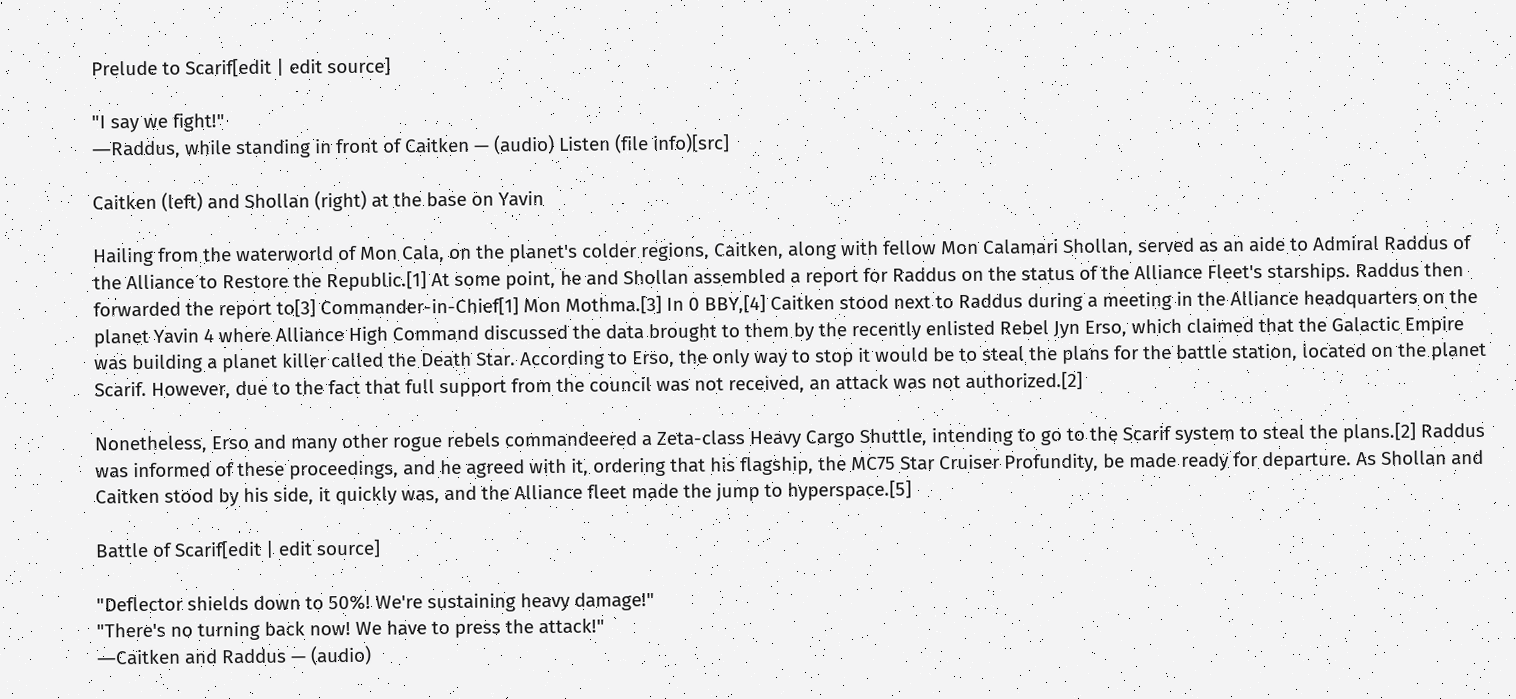Prelude to Scarif[edit | edit source]

"I say we fight!"
―Raddus, while standing in front of Caitken — (audio) Listen (file info)[src]

Caitken (left) and Shollan (right) at the base on Yavin

Hailing from the waterworld of Mon Cala, on the planet's colder regions, Caitken, along with fellow Mon Calamari Shollan, served as an aide to Admiral Raddus of the Alliance to Restore the Republic.[1] At some point, he and Shollan assembled a report for Raddus on the status of the Alliance Fleet's starships. Raddus then forwarded the report to[3] Commander-in-Chief[1] Mon Mothma.[3] In 0 BBY,[4] Caitken stood next to Raddus during a meeting in the Alliance headquarters on the planet Yavin 4 where Alliance High Command discussed the data brought to them by the recently enlisted Rebel Jyn Erso, which claimed that the Galactic Empire was building a planet killer called the Death Star. According to Erso, the only way to stop it would be to steal the plans for the battle station, located on the planet Scarif. However, due to the fact that full support from the council was not received, an attack was not authorized.[2]

Nonetheless, Erso and many other rogue rebels commandeered a Zeta-class Heavy Cargo Shuttle, intending to go to the Scarif system to steal the plans.[2] Raddus was informed of these proceedings, and he agreed with it, ordering that his flagship, the MC75 Star Cruiser Profundity, be made ready for departure. As Shollan and Caitken stood by his side, it quickly was, and the Alliance fleet made the jump to hyperspace.[5]

Battle of Scarif[edit | edit source]

"Deflector shields down to 50%! We're sustaining heavy damage!"
"There's no turning back now! We have to press the attack!"
―Caitken and Raddus — (audio)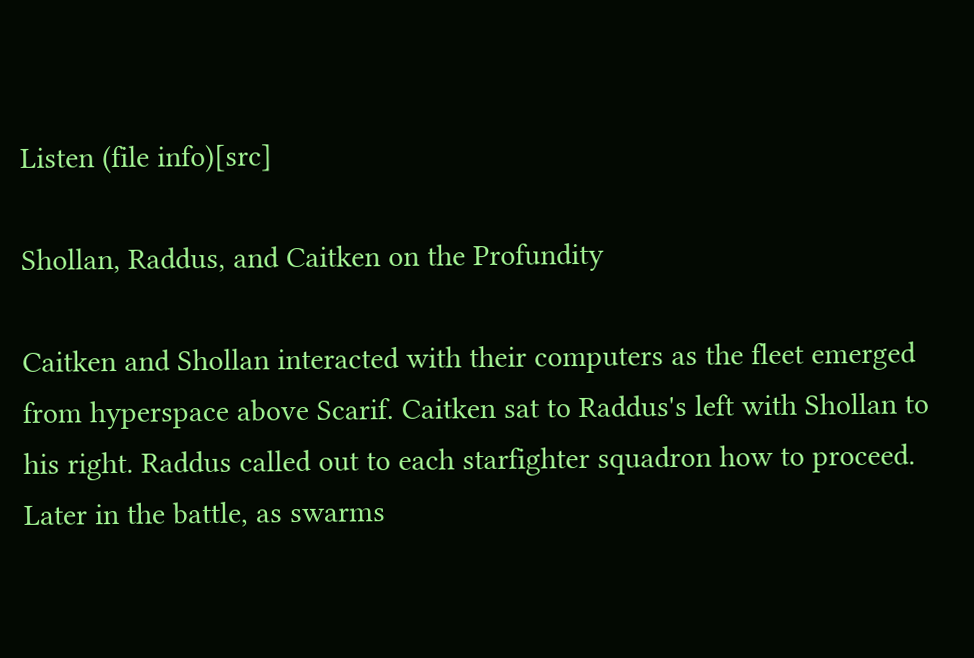Listen (file info)[src]

Shollan, Raddus, and Caitken on the Profundity

Caitken and Shollan interacted with their computers as the fleet emerged from hyperspace above Scarif. Caitken sat to Raddus's left with Shollan to his right. Raddus called out to each starfighter squadron how to proceed. Later in the battle, as swarms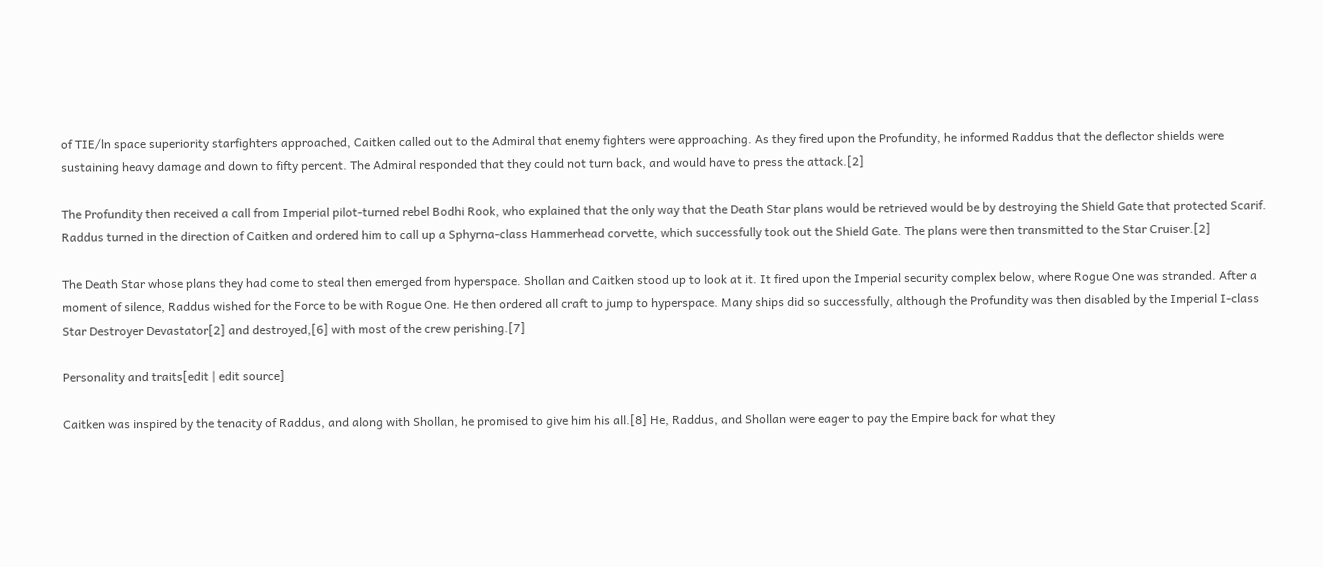of TIE/ln space superiority starfighters approached, Caitken called out to the Admiral that enemy fighters were approaching. As they fired upon the Profundity, he informed Raddus that the deflector shields were sustaining heavy damage and down to fifty percent. The Admiral responded that they could not turn back, and would have to press the attack.[2]

The Profundity then received a call from Imperial pilot-turned rebel Bodhi Rook, who explained that the only way that the Death Star plans would be retrieved would be by destroying the Shield Gate that protected Scarif. Raddus turned in the direction of Caitken and ordered him to call up a Sphyrna-class Hammerhead corvette, which successfully took out the Shield Gate. The plans were then transmitted to the Star Cruiser.[2]

The Death Star whose plans they had come to steal then emerged from hyperspace. Shollan and Caitken stood up to look at it. It fired upon the Imperial security complex below, where Rogue One was stranded. After a moment of silence, Raddus wished for the Force to be with Rogue One. He then ordered all craft to jump to hyperspace. Many ships did so successfully, although the Profundity was then disabled by the Imperial I-class Star Destroyer Devastator[2] and destroyed,[6] with most of the crew perishing.[7]

Personality and traits[edit | edit source]

Caitken was inspired by the tenacity of Raddus, and along with Shollan, he promised to give him his all.[8] He, Raddus, and Shollan were eager to pay the Empire back for what they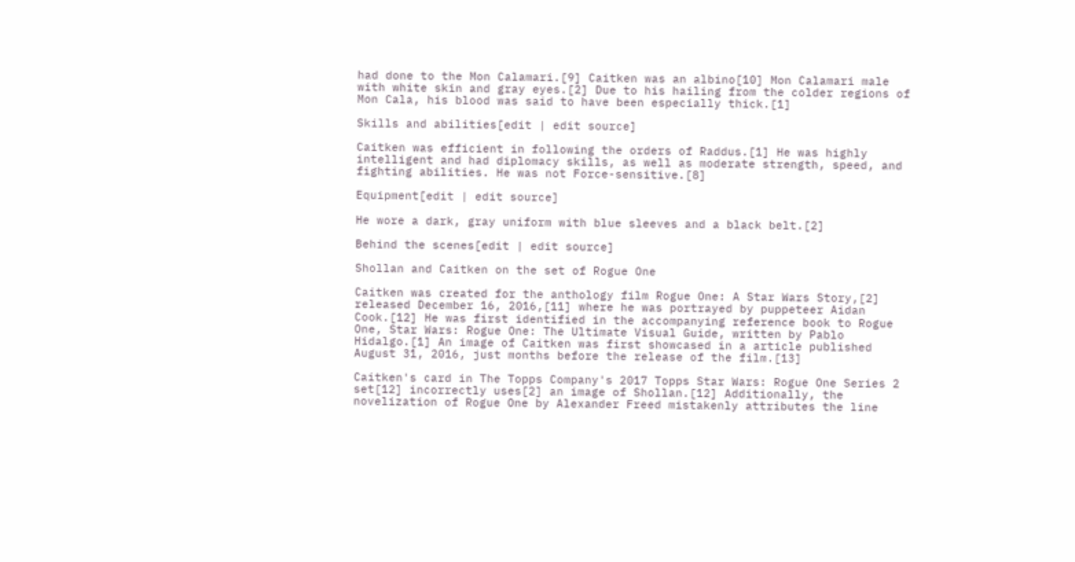had done to the Mon Calamari.[9] Caitken was an albino[10] Mon Calamari male with white skin and gray eyes.[2] Due to his hailing from the colder regions of Mon Cala, his blood was said to have been especially thick.[1]

Skills and abilities[edit | edit source]

Caitken was efficient in following the orders of Raddus.[1] He was highly intelligent and had diplomacy skills, as well as moderate strength, speed, and fighting abilities. He was not Force-sensitive.[8]

Equipment[edit | edit source]

He wore a dark, gray uniform with blue sleeves and a black belt.[2]

Behind the scenes[edit | edit source]

Shollan and Caitken on the set of Rogue One

Caitken was created for the anthology film Rogue One: A Star Wars Story,[2] released December 16, 2016,[11] where he was portrayed by puppeteer Aidan Cook.[12] He was first identified in the accompanying reference book to Rogue One, Star Wars: Rogue One: The Ultimate Visual Guide, written by Pablo Hidalgo.[1] An image of Caitken was first showcased in a article published August 31, 2016, just months before the release of the film.[13]

Caitken's card in The Topps Company's 2017 Topps Star Wars: Rogue One Series 2 set[12] incorrectly uses[2] an image of Shollan.[12] Additionally, the novelization of Rogue One by Alexander Freed mistakenly attributes the line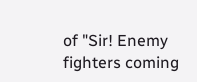of "Sir! Enemy fighters coming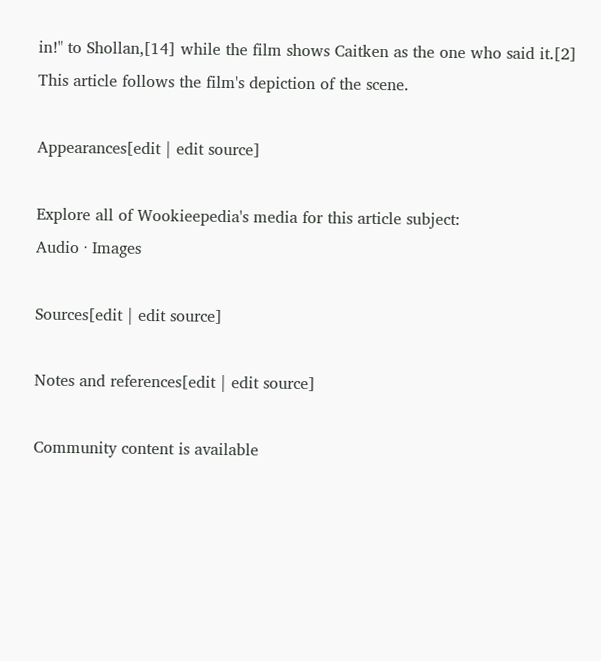in!" to Shollan,[14] while the film shows Caitken as the one who said it.[2] This article follows the film's depiction of the scene.

Appearances[edit | edit source]

Explore all of Wookieepedia's media for this article subject:
Audio · Images

Sources[edit | edit source]

Notes and references[edit | edit source]

Community content is available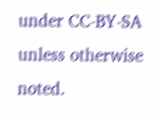under CC-BY-SA unless otherwise noted.